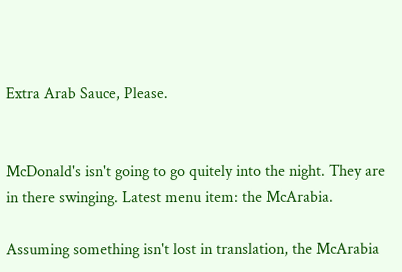Extra Arab Sauce, Please.


McDonald's isn't going to go quitely into the night. They are in there swinging. Latest menu item: the McArabia.

Assuming something isn't lost in translation, the McArabia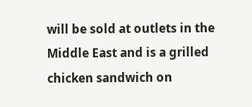will be sold at outlets in the Middle East and is a grilled chicken sandwich on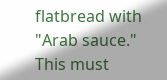flatbread with "Arab sauce." This must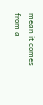mean it comes from a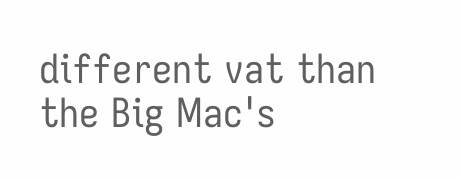different vat than the Big Mac's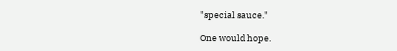"special sauce."

One would hope.